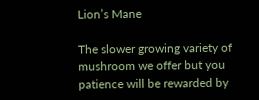Lion’s Mane

The slower growing variety of mushroom we offer but you patience will be rewarded by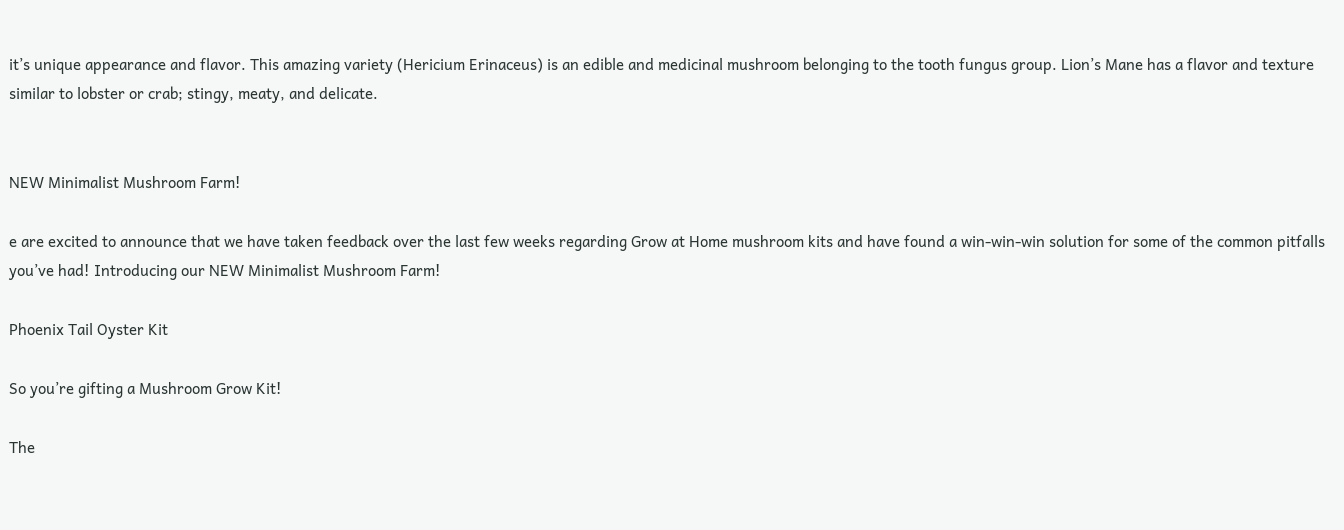it’s unique appearance and flavor. This amazing variety (Hericium Erinaceus) is an edible and medicinal mushroom belonging to the tooth fungus group. Lion’s Mane has a flavor and texture similar to lobster or crab; stingy, meaty, and delicate.


NEW Minimalist Mushroom Farm!

e are excited to announce that we have taken feedback over the last few weeks regarding Grow at Home mushroom kits and have found a win-win-win solution for some of the common pitfalls you’ve had! Introducing our NEW Minimalist Mushroom Farm!

Phoenix Tail Oyster Kit

So you’re gifting a Mushroom Grow Kit!

The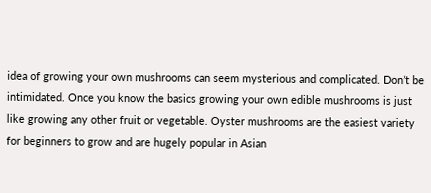idea of growing your own mushrooms can seem mysterious and complicated. Don’t be intimidated. Once you know the basics growing your own edible mushrooms is just like growing any other fruit or vegetable. Oyster mushrooms are the easiest variety for beginners to grow and are hugely popular in Asian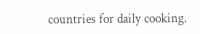countries for daily cooking.